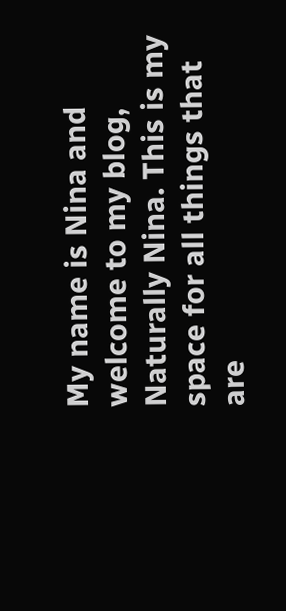My name is Nina and welcome to my blog, Naturally Nina. This is my space for all things that are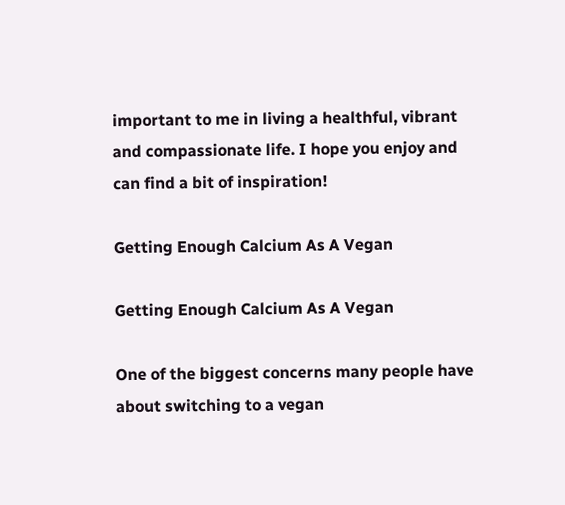important to me in living a healthful, vibrant and compassionate life. I hope you enjoy and can find a bit of inspiration!

Getting Enough Calcium As A Vegan

Getting Enough Calcium As A Vegan

One of the biggest concerns many people have about switching to a vegan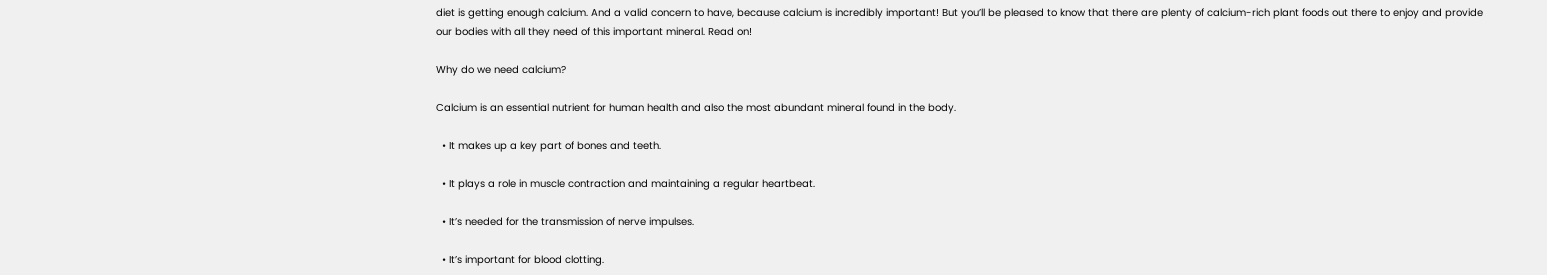diet is getting enough calcium. And a valid concern to have, because calcium is incredibly important! But you’ll be pleased to know that there are plenty of calcium-rich plant foods out there to enjoy and provide our bodies with all they need of this important mineral. Read on!

Why do we need calcium?

Calcium is an essential nutrient for human health and also the most abundant mineral found in the body.

  • It makes up a key part of bones and teeth.

  • It plays a role in muscle contraction and maintaining a regular heartbeat.

  • It’s needed for the transmission of nerve impulses.

  • It’s important for blood clotting.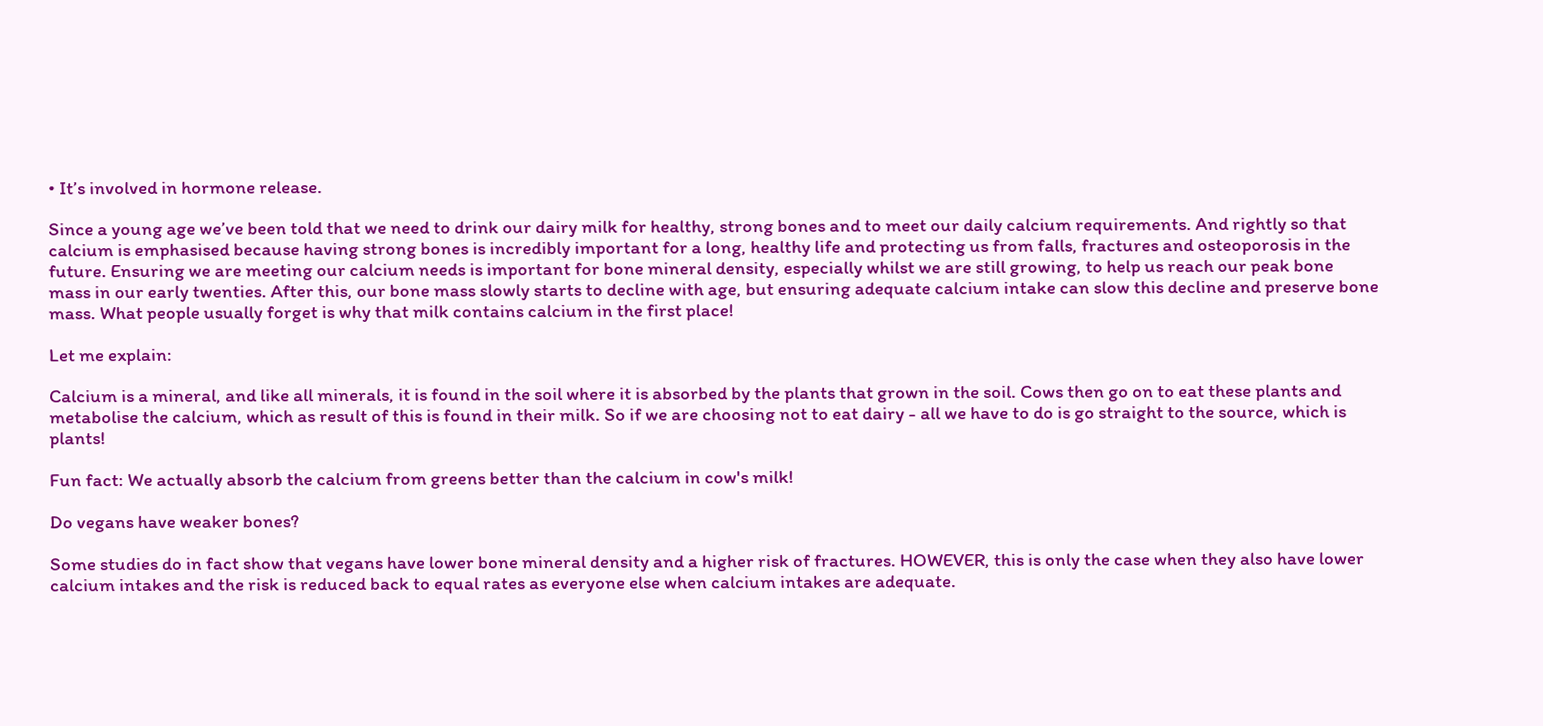• It’s involved in hormone release.

Since a young age we’ve been told that we need to drink our dairy milk for healthy, strong bones and to meet our daily calcium requirements. And rightly so that calcium is emphasised because having strong bones is incredibly important for a long, healthy life and protecting us from falls, fractures and osteoporosis in the future. Ensuring we are meeting our calcium needs is important for bone mineral density, especially whilst we are still growing, to help us reach our peak bone mass in our early twenties. After this, our bone mass slowly starts to decline with age, but ensuring adequate calcium intake can slow this decline and preserve bone mass. What people usually forget is why that milk contains calcium in the first place!

Let me explain:

Calcium is a mineral, and like all minerals, it is found in the soil where it is absorbed by the plants that grown in the soil. Cows then go on to eat these plants and metabolise the calcium, which as result of this is found in their milk. So if we are choosing not to eat dairy - all we have to do is go straight to the source, which is plants!

Fun fact: We actually absorb the calcium from greens better than the calcium in cow's milk!

Do vegans have weaker bones?

Some studies do in fact show that vegans have lower bone mineral density and a higher risk of fractures. HOWEVER, this is only the case when they also have lower calcium intakes and the risk is reduced back to equal rates as everyone else when calcium intakes are adequate.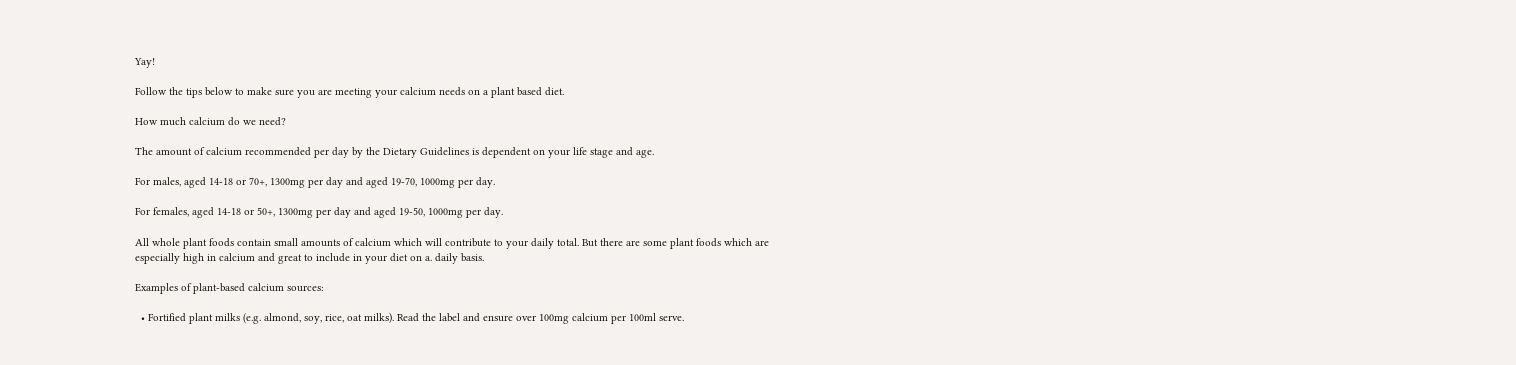Yay!

Follow the tips below to make sure you are meeting your calcium needs on a plant based diet.

How much calcium do we need?

The amount of calcium recommended per day by the Dietary Guidelines is dependent on your life stage and age.

For males, aged 14-18 or 70+, 1300mg per day and aged 19-70, 1000mg per day.

For females, aged 14-18 or 50+, 1300mg per day and aged 19-50, 1000mg per day.

All whole plant foods contain small amounts of calcium which will contribute to your daily total. But there are some plant foods which are especially high in calcium and great to include in your diet on a. daily basis.

Examples of plant-based calcium sources:

  • Fortified plant milks (e.g. almond, soy, rice, oat milks). Read the label and ensure over 100mg calcium per 100ml serve.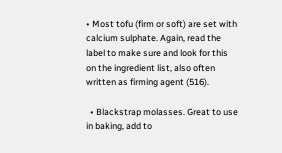• Most tofu (firm or soft) are set with calcium sulphate. Again, read the label to make sure and look for this on the ingredient list, also often written as firming agent (516).

  • Blackstrap molasses. Great to use in baking, add to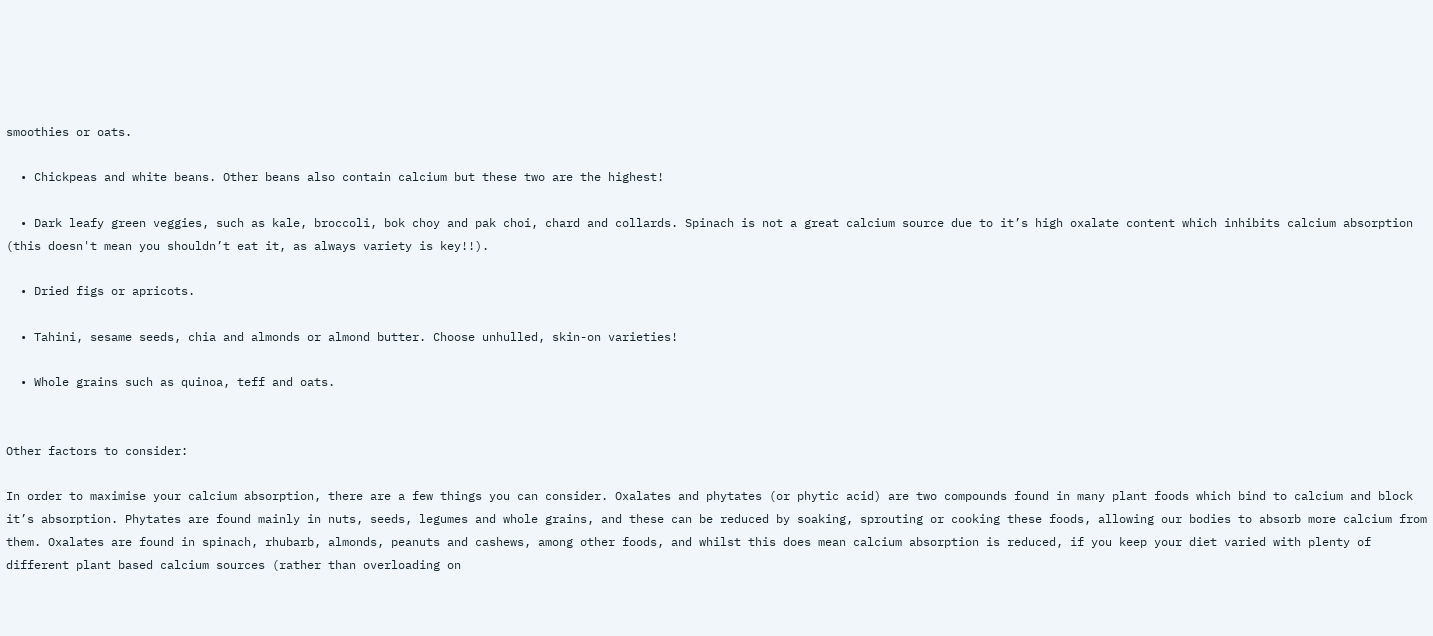smoothies or oats.

  • Chickpeas and white beans. Other beans also contain calcium but these two are the highest!

  • Dark leafy green veggies, such as kale, broccoli, bok choy and pak choi, chard and collards. Spinach is not a great calcium source due to it’s high oxalate content which inhibits calcium absorption (this doesn't mean you shouldn’t eat it, as always variety is key!!).

  • Dried figs or apricots.

  • Tahini, sesame seeds, chia and almonds or almond butter. Choose unhulled, skin-on varieties!

  • Whole grains such as quinoa, teff and oats.


Other factors to consider:

In order to maximise your calcium absorption, there are a few things you can consider. Oxalates and phytates (or phytic acid) are two compounds found in many plant foods which bind to calcium and block it’s absorption. Phytates are found mainly in nuts, seeds, legumes and whole grains, and these can be reduced by soaking, sprouting or cooking these foods, allowing our bodies to absorb more calcium from them. Oxalates are found in spinach, rhubarb, almonds, peanuts and cashews, among other foods, and whilst this does mean calcium absorption is reduced, if you keep your diet varied with plenty of different plant based calcium sources (rather than overloading on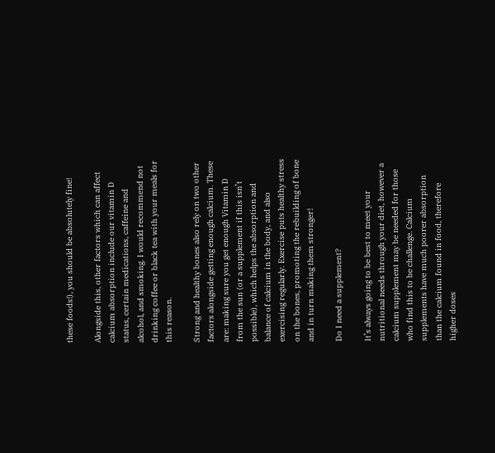these foods!), you should be absolutely fine!

Alongside this, other factors which can affect calcium absorption include our vitamin D status, certain medications, caffeine and alcohol, and smoking. I would recommend not drinking coffee or black tea with your meals for this reason.

Strong and healthy bones also rely on two other factors alongside getting enough calcium. These are: making sure you get enough Vitamin D from the sun (or a supplement if this isn’t possible), which helps the absorption and balance of calcium in the body, and also exercising regularly. Exercise puts healthy stress on the bones, promoting the rebuilding of bone and in turn making them stronger!

Do I need a supplement?

It’s always going to be best to meet your nutritional needs through your diet, however a calcium supplement may be needed for those who find this to be challenge. Calcium supplements have much poorer absorption than the calcium found in food, therefore higher doses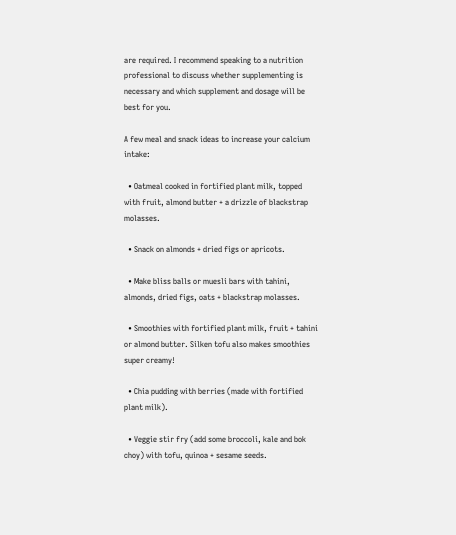are required. I recommend speaking to a nutrition professional to discuss whether supplementing is necessary and which supplement and dosage will be best for you.

A few meal and snack ideas to increase your calcium intake:

  • Oatmeal cooked in fortified plant milk, topped with fruit, almond butter + a drizzle of blackstrap molasses.

  • Snack on almonds + dried figs or apricots.

  • Make bliss balls or muesli bars with tahini, almonds, dried figs, oats + blackstrap molasses.

  • Smoothies with fortified plant milk, fruit + tahini or almond butter. Silken tofu also makes smoothies super creamy!

  • Chia pudding with berries (made with fortified plant milk).

  • Veggie stir fry (add some broccoli, kale and bok choy) with tofu, quinoa + sesame seeds.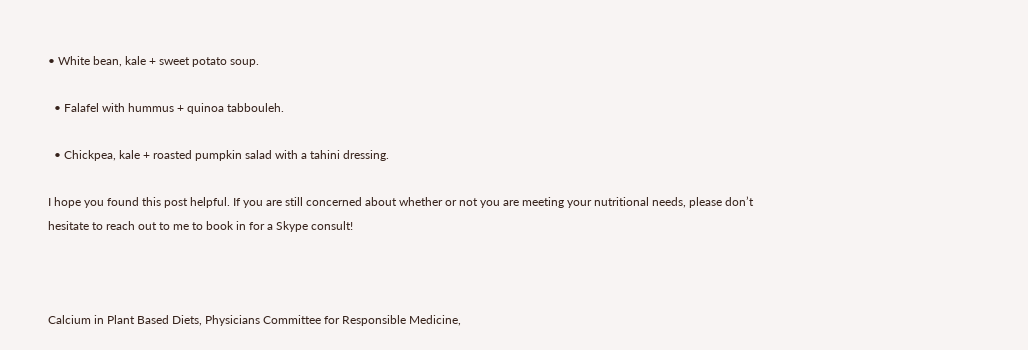• White bean, kale + sweet potato soup.

  • Falafel with hummus + quinoa tabbouleh.

  • Chickpea, kale + roasted pumpkin salad with a tahini dressing.

I hope you found this post helpful. If you are still concerned about whether or not you are meeting your nutritional needs, please don’t hesitate to reach out to me to book in for a Skype consult!



Calcium in Plant Based Diets, Physicians Committee for Responsible Medicine,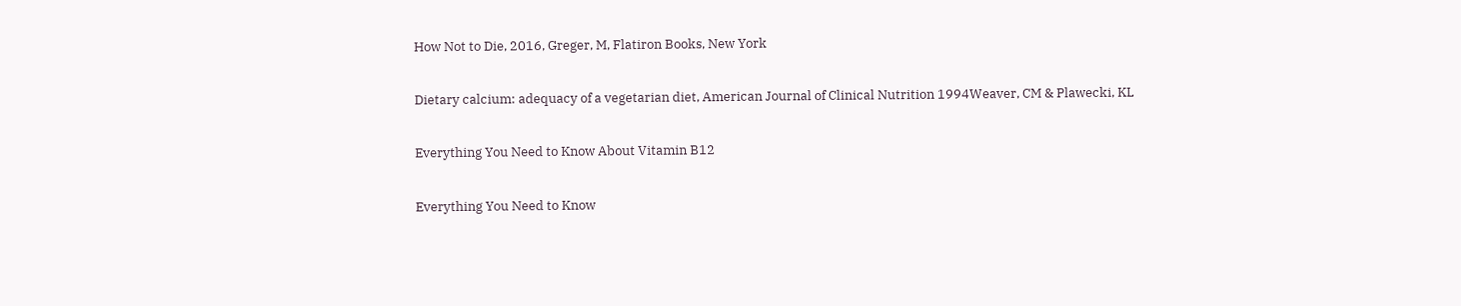How Not to Die, 2016, Greger, M, Flatiron Books, New York

Dietary calcium: adequacy of a vegetarian diet, American Journal of Clinical Nutrition 1994Weaver, CM & Plawecki, KL

Everything You Need to Know About Vitamin B12

Everything You Need to Know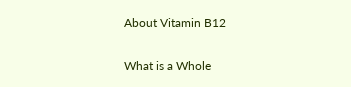About Vitamin B12

What is a Whole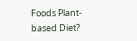Foods Plant-based Diet?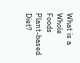What is a Whole Foods Plant-based Diet?